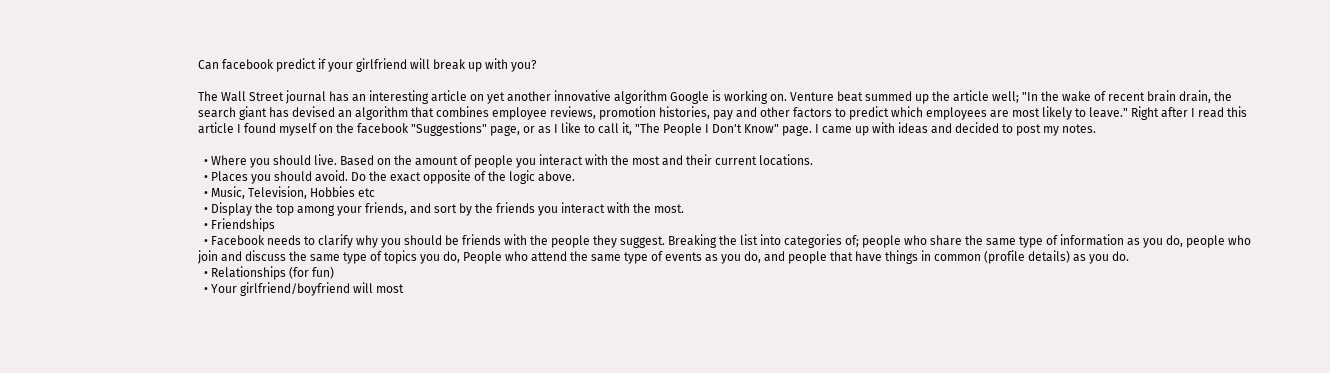Can facebook predict if your girlfriend will break up with you?

The Wall Street journal has an interesting article on yet another innovative algorithm Google is working on. Venture beat summed up the article well; "In the wake of recent brain drain, the search giant has devised an algorithm that combines employee reviews, promotion histories, pay and other factors to predict which employees are most likely to leave." Right after I read this article I found myself on the facebook "Suggestions" page, or as I like to call it, "The People I Don't Know" page. I came up with ideas and decided to post my notes.

  • Where you should live. Based on the amount of people you interact with the most and their current locations.
  • Places you should avoid. Do the exact opposite of the logic above.
  • Music, Television, Hobbies etc
  • Display the top among your friends, and sort by the friends you interact with the most.
  • Friendships
  • Facebook needs to clarify why you should be friends with the people they suggest. Breaking the list into categories of; people who share the same type of information as you do, people who join and discuss the same type of topics you do, People who attend the same type of events as you do, and people that have things in common (profile details) as you do.
  • Relationships (for fun)
  • Your girlfriend/boyfriend will most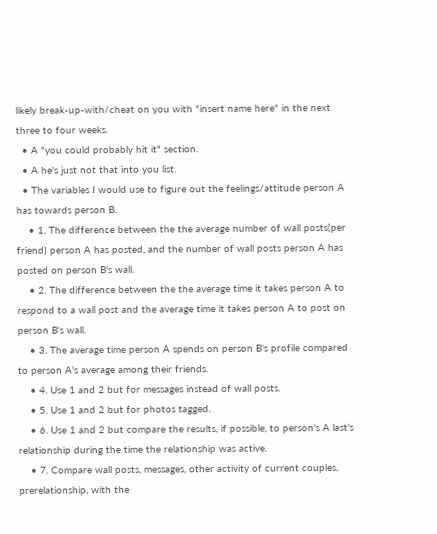likely break-up-with/cheat on you with "insert name here" in the next three to four weeks.
  • A "you could probably hit it" section.
  • A he's just not that into you list.
  • The variables I would use to figure out the feelings/attitude person A has towards person B.
    • 1. The difference between the the average number of wall posts(per friend) person A has posted, and the number of wall posts person A has posted on person B's wall.
    • 2. The difference between the the average time it takes person A to respond to a wall post and the average time it takes person A to post on person B's wall.
    • 3. The average time person A spends on person B's profile compared to person A's average among their friends.
    • 4. Use 1 and 2 but for messages instead of wall posts.
    • 5. Use 1 and 2 but for photos tagged.
    • 6. Use 1 and 2 but compare the results, if possible, to person's A last's relationship during the time the relationship was active.
    • 7. Compare wall posts, messages, other activity of current couples, prerelationship, with the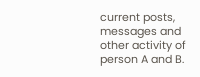current posts, messages and other activity of person A and B.